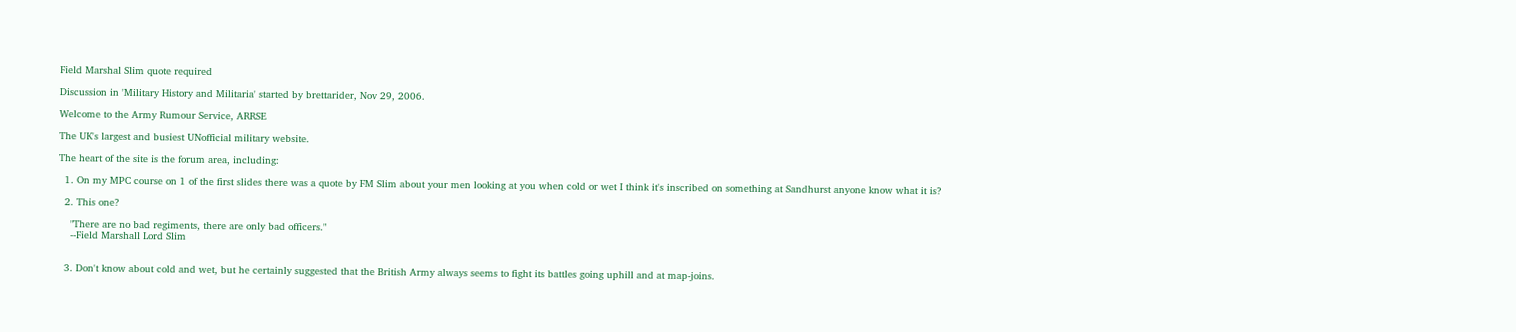Field Marshal Slim quote required

Discussion in 'Military History and Militaria' started by brettarider, Nov 29, 2006.

Welcome to the Army Rumour Service, ARRSE

The UK's largest and busiest UNofficial military website.

The heart of the site is the forum area, including:

  1. On my MPC course on 1 of the first slides there was a quote by FM Slim about your men looking at you when cold or wet I think it's inscribed on something at Sandhurst anyone know what it is?

  2. This one?

    "There are no bad regiments, there are only bad officers."
    --Field Marshall Lord Slim


  3. Don't know about cold and wet, but he certainly suggested that the British Army always seems to fight its battles going uphill and at map-joins.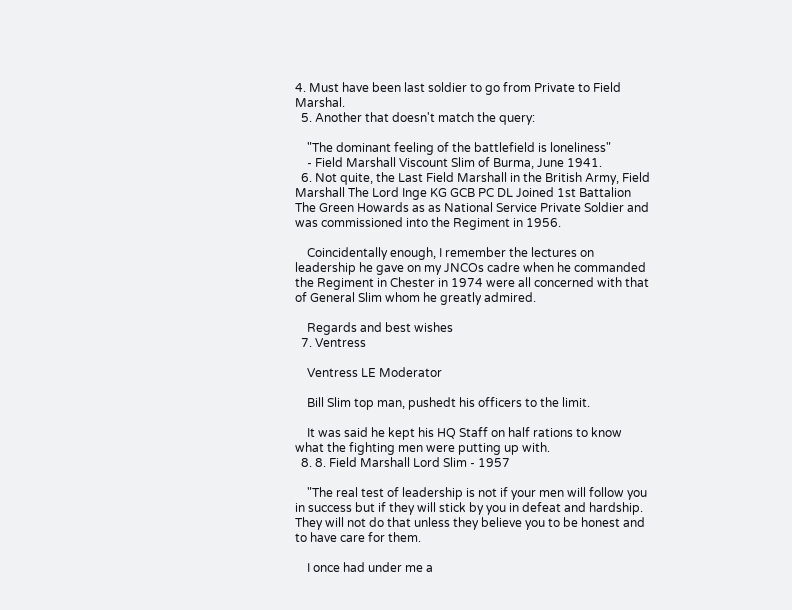4. Must have been last soldier to go from Private to Field Marshal.
  5. Another that doesn't match the query:

    "The dominant feeling of the battlefield is loneliness"
    - Field Marshall Viscount Slim of Burma, June 1941.
  6. Not quite, the Last Field Marshall in the British Army, Field Marshall The Lord Inge KG GCB PC DL Joined 1st Battalion The Green Howards as as National Service Private Soldier and was commissioned into the Regiment in 1956.

    Coincidentally enough, I remember the lectures on leadership he gave on my JNCOs cadre when he commanded the Regiment in Chester in 1974 were all concerned with that of General Slim whom he greatly admired.

    Regards and best wishes
  7. Ventress

    Ventress LE Moderator

    Bill Slim top man, pushedt his officers to the limit.

    It was said he kept his HQ Staff on half rations to know what the fighting men were putting up with.
  8. 8. Field Marshall Lord Slim - 1957

    "The real test of leadership is not if your men will follow you in success but if they will stick by you in defeat and hardship. They will not do that unless they believe you to be honest and to have care for them.

    I once had under me a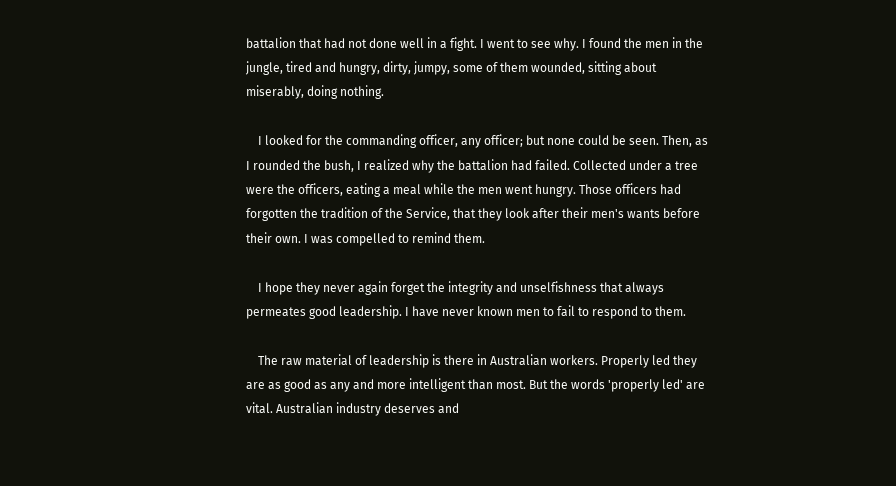battalion that had not done well in a fight. I went to see why. I found the men in the jungle, tired and hungry, dirty, jumpy, some of them wounded, sitting about miserably, doing nothing.

    I looked for the commanding officer, any officer; but none could be seen. Then, as I rounded the bush, I realized why the battalion had failed. Collected under a tree were the officers, eating a meal while the men went hungry. Those officers had forgotten the tradition of the Service, that they look after their men's wants before their own. I was compelled to remind them.

    I hope they never again forget the integrity and unselfishness that always permeates good leadership. I have never known men to fail to respond to them.

    The raw material of leadership is there in Australian workers. Properly led they are as good as any and more intelligent than most. But the words 'properly led' are vital. Australian industry deserves and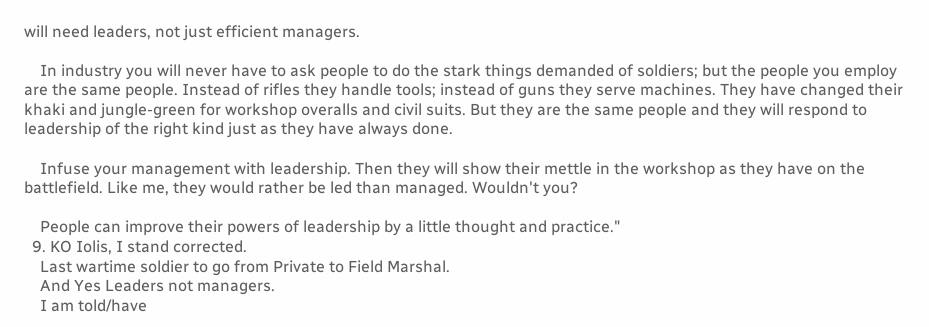will need leaders, not just efficient managers.

    In industry you will never have to ask people to do the stark things demanded of soldiers; but the people you employ are the same people. Instead of rifles they handle tools; instead of guns they serve machines. They have changed their khaki and jungle-green for workshop overalls and civil suits. But they are the same people and they will respond to leadership of the right kind just as they have always done.

    Infuse your management with leadership. Then they will show their mettle in the workshop as they have on the battlefield. Like me, they would rather be led than managed. Wouldn't you?

    People can improve their powers of leadership by a little thought and practice."
  9. KO Iolis, I stand corrected.
    Last wartime soldier to go from Private to Field Marshal.
    And Yes Leaders not managers.
    I am told/have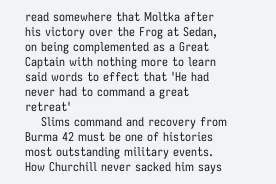read somewhere that Moltka after his victory over the Frog at Sedan, on being complemented as a Great Captain with nothing more to learn said words to effect that 'He had never had to command a great retreat'
    Slims command and recovery from Burma 42 must be one of histories most outstanding military events. How Churchill never sacked him says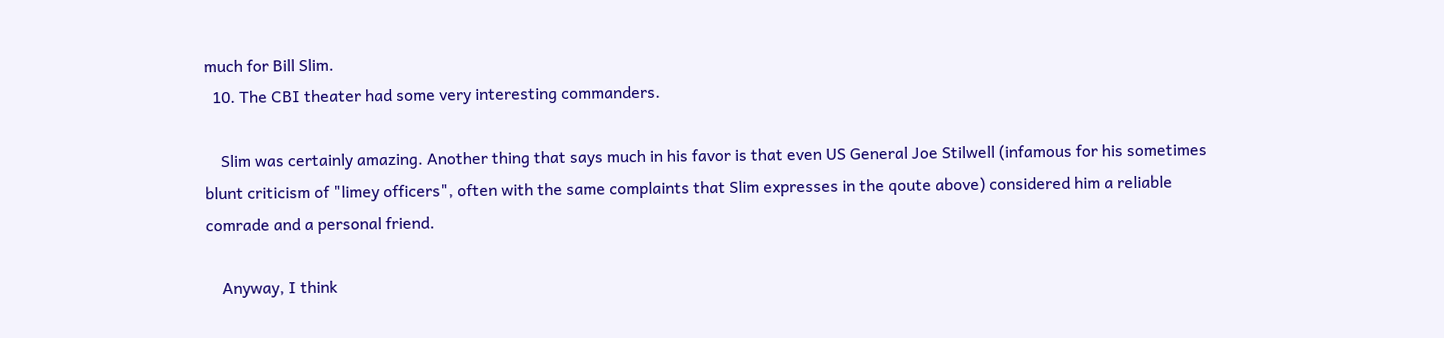much for Bill Slim.
  10. The CBI theater had some very interesting commanders.

    Slim was certainly amazing. Another thing that says much in his favor is that even US General Joe Stilwell (infamous for his sometimes blunt criticism of "limey officers", often with the same complaints that Slim expresses in the qoute above) considered him a reliable comrade and a personal friend.

    Anyway, I think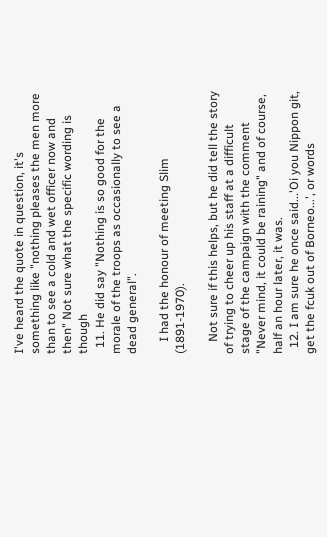I've heard the quote in question, it's something like "nothing pleases the men more than to see a cold and wet officer now and then" Not sure what the specific wording is though
  11. He did say "Nothing is so good for the morale of the troops as occasionally to see a dead general".

    I had the honour of meeting Slim (1891-1970).

    Not sure if this helps, but he did tell the story of trying to cheer up his staff at a difficult stage of the campaign with the comment "Never mind, it could be raining" and of course, half an hour later, it was.
  12. I am sure he once said...'Oi you Nippon git, get the fcuk out of Borneo...', or words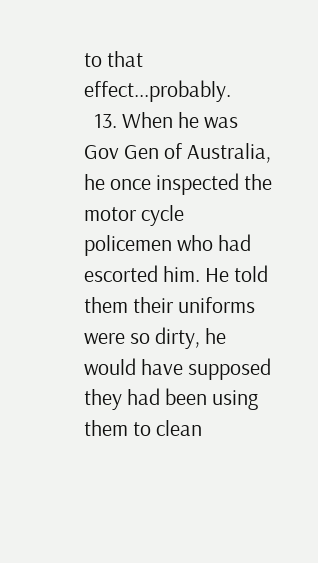to that effect...probably.
  13. When he was Gov Gen of Australia, he once inspected the motor cycle policemen who had escorted him. He told them their uniforms were so dirty, he would have supposed they had been using them to clean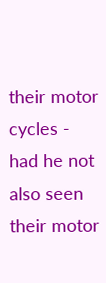their motor cycles - had he not also seen their motor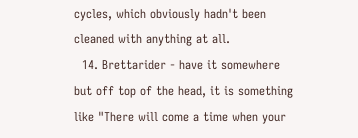cycles, which obviously hadn't been cleaned with anything at all.
  14. Brettarider - have it somewhere but off top of the head, it is something like "There will come a time when your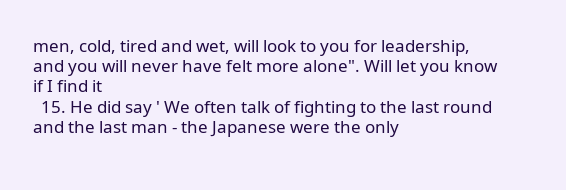men, cold, tired and wet, will look to you for leadership, and you will never have felt more alone". Will let you know if I find it
  15. He did say ' We often talk of fighting to the last round and the last man - the Japanese were the only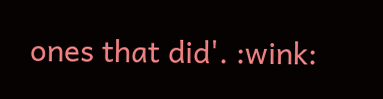ones that did'. :wink: